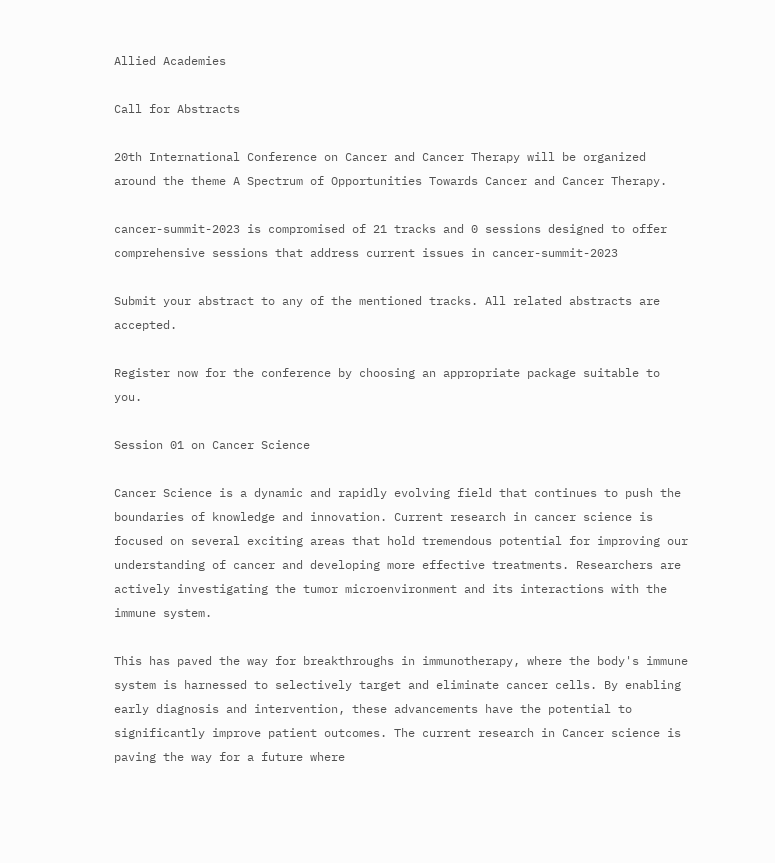Allied Academies

Call for Abstracts

20th International Conference on Cancer and Cancer Therapy will be organized around the theme A Spectrum of Opportunities Towards Cancer and Cancer Therapy.

cancer-summit-2023 is compromised of 21 tracks and 0 sessions designed to offer comprehensive sessions that address current issues in cancer-summit-2023

Submit your abstract to any of the mentioned tracks. All related abstracts are accepted.

Register now for the conference by choosing an appropriate package suitable to you.

Session 01 on Cancer Science

Cancer Science is a dynamic and rapidly evolving field that continues to push the boundaries of knowledge and innovation. Current research in cancer science is focused on several exciting areas that hold tremendous potential for improving our understanding of cancer and developing more effective treatments. Researchers are actively investigating the tumor microenvironment and its interactions with the immune system.

This has paved the way for breakthroughs in immunotherapy, where the body's immune system is harnessed to selectively target and eliminate cancer cells. By enabling early diagnosis and intervention, these advancements have the potential to significantly improve patient outcomes. The current research in Cancer science is paving the way for a future where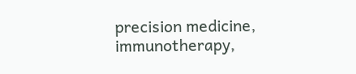precision medicine, immunotherapy,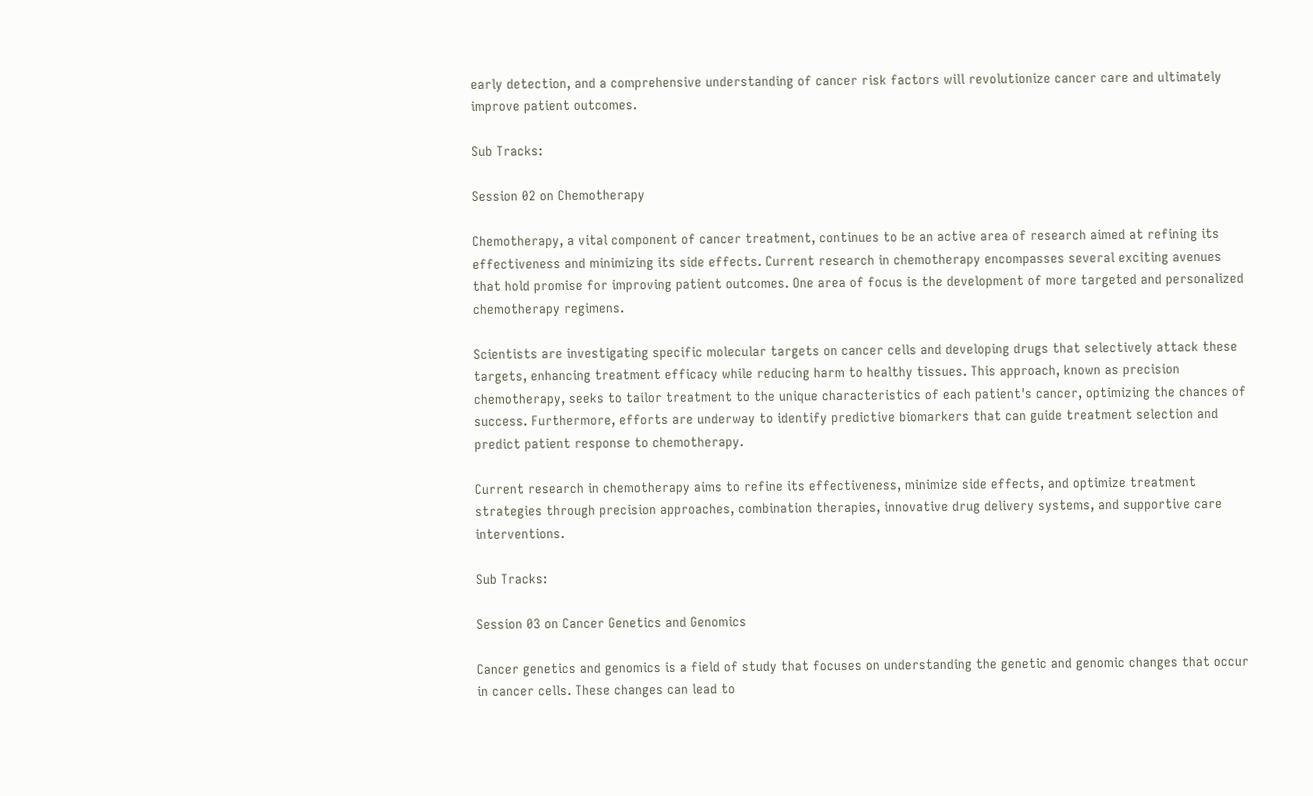early detection, and a comprehensive understanding of cancer risk factors will revolutionize cancer care and ultimately improve patient outcomes.

Sub Tracks:

Session 02 on Chemotherapy

Chemotherapy, a vital component of cancer treatment, continues to be an active area of research aimed at refining its effectiveness and minimizing its side effects. Current research in chemotherapy encompasses several exciting avenues that hold promise for improving patient outcomes. One area of focus is the development of more targeted and personalized chemotherapy regimens.

Scientists are investigating specific molecular targets on cancer cells and developing drugs that selectively attack these targets, enhancing treatment efficacy while reducing harm to healthy tissues. This approach, known as precision chemotherapy, seeks to tailor treatment to the unique characteristics of each patient's cancer, optimizing the chances of success. Furthermore, efforts are underway to identify predictive biomarkers that can guide treatment selection and predict patient response to chemotherapy.

Current research in chemotherapy aims to refine its effectiveness, minimize side effects, and optimize treatment strategies through precision approaches, combination therapies, innovative drug delivery systems, and supportive care interventions.

Sub Tracks:

Session 03 on Cancer Genetics and Genomics

Cancer genetics and genomics is a field of study that focuses on understanding the genetic and genomic changes that occur in cancer cells. These changes can lead to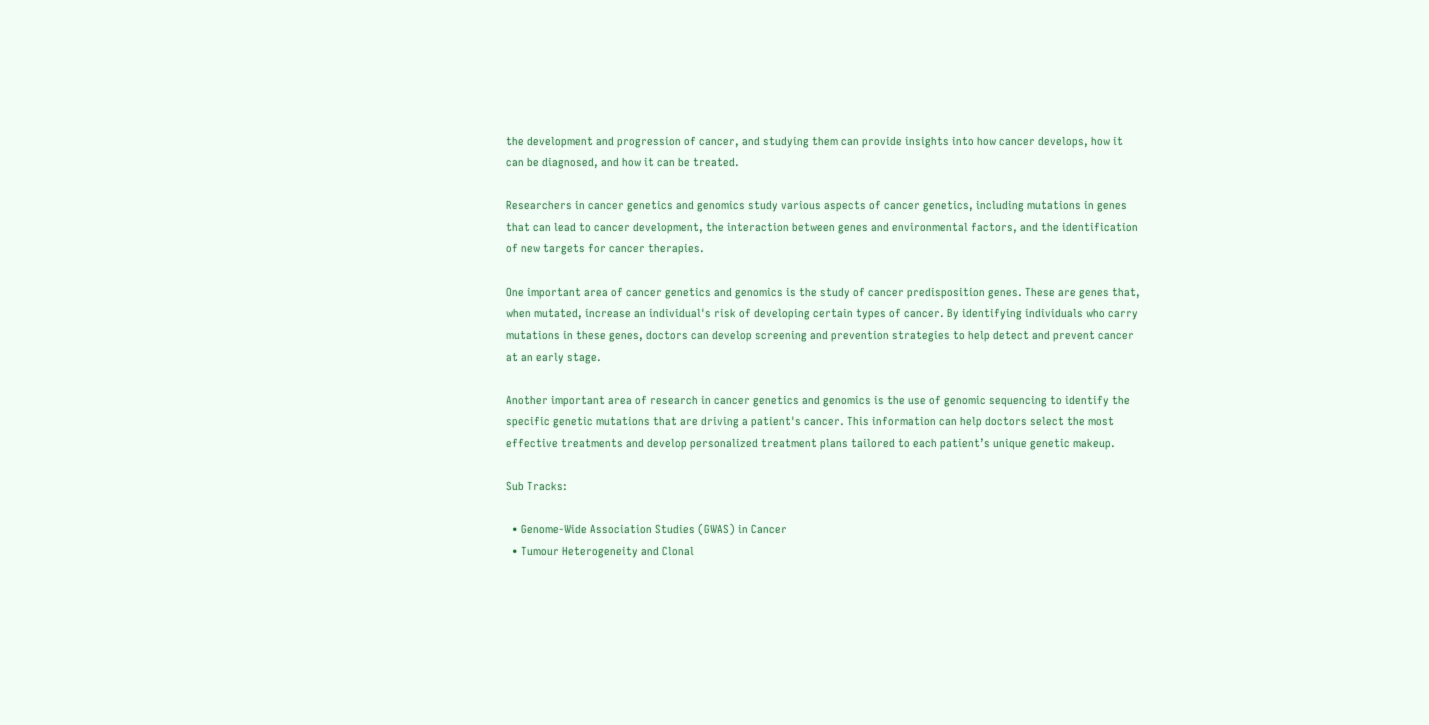the development and progression of cancer, and studying them can provide insights into how cancer develops, how it can be diagnosed, and how it can be treated.

Researchers in cancer genetics and genomics study various aspects of cancer genetics, including mutations in genes that can lead to cancer development, the interaction between genes and environmental factors, and the identification of new targets for cancer therapies.

One important area of cancer genetics and genomics is the study of cancer predisposition genes. These are genes that, when mutated, increase an individual's risk of developing certain types of cancer. By identifying individuals who carry mutations in these genes, doctors can develop screening and prevention strategies to help detect and prevent cancer at an early stage.

Another important area of research in cancer genetics and genomics is the use of genomic sequencing to identify the specific genetic mutations that are driving a patient's cancer. This information can help doctors select the most effective treatments and develop personalized treatment plans tailored to each patient’s unique genetic makeup.

Sub Tracks:

  • Genome-Wide Association Studies (GWAS) in Cancer
  • Tumour Heterogeneity and Clonal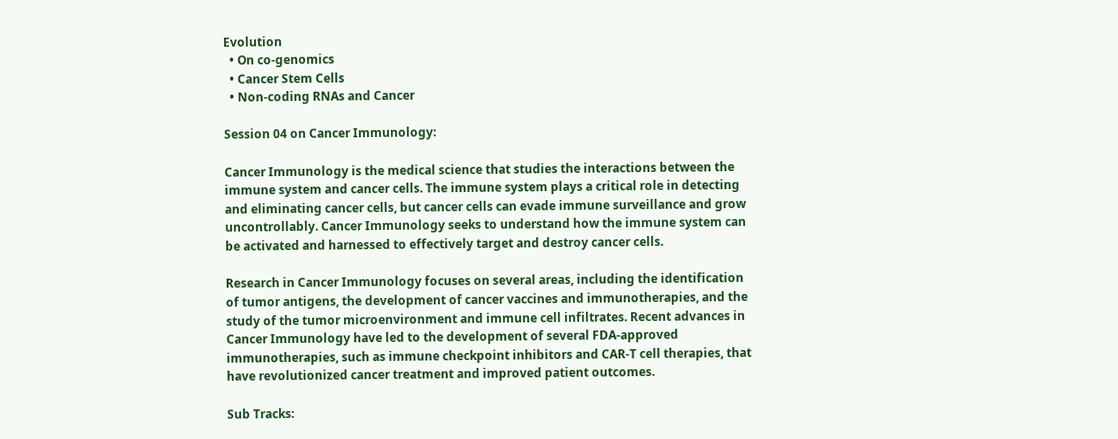Evolution
  • On co-genomics
  • Cancer Stem Cells
  • Non-coding RNAs and Cancer

Session 04 on Cancer Immunology:

Cancer Immunology is the medical science that studies the interactions between the immune system and cancer cells. The immune system plays a critical role in detecting and eliminating cancer cells, but cancer cells can evade immune surveillance and grow uncontrollably. Cancer Immunology seeks to understand how the immune system can be activated and harnessed to effectively target and destroy cancer cells.

Research in Cancer Immunology focuses on several areas, including the identification of tumor antigens, the development of cancer vaccines and immunotherapies, and the study of the tumor microenvironment and immune cell infiltrates. Recent advances in Cancer Immunology have led to the development of several FDA-approved immunotherapies, such as immune checkpoint inhibitors and CAR-T cell therapies, that have revolutionized cancer treatment and improved patient outcomes.

Sub Tracks: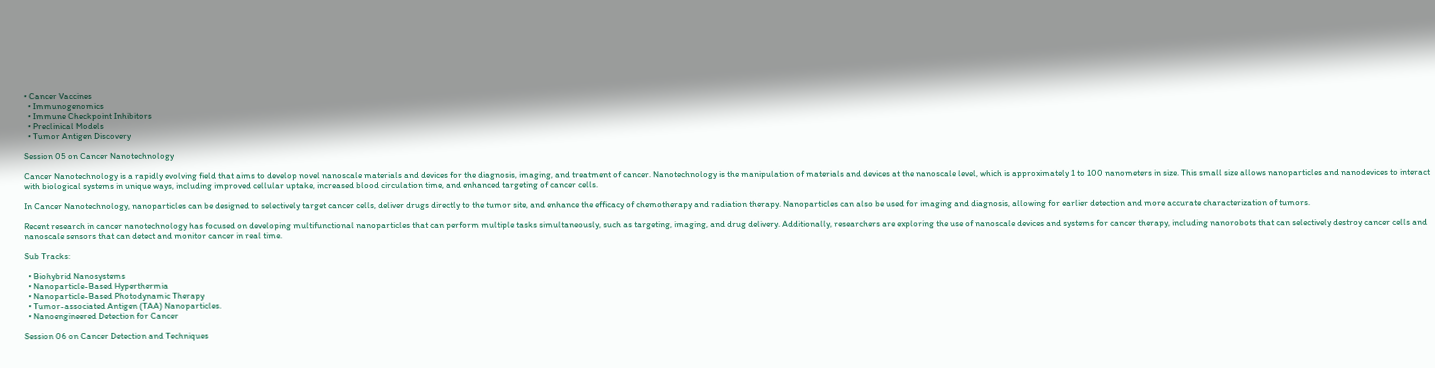• Cancer Vaccines
  • Immunogenomics
  • Immune Checkpoint Inhibitors
  • Preclinical Models
  • Tumor Antigen Discovery

Session 05 on Cancer Nanotechnology

Cancer Nanotechnology is a rapidly evolving field that aims to develop novel nanoscale materials and devices for the diagnosis, imaging, and treatment of cancer. Nanotechnology is the manipulation of materials and devices at the nanoscale level, which is approximately 1 to 100 nanometers in size. This small size allows nanoparticles and nanodevices to interact with biological systems in unique ways, including improved cellular uptake, increased blood circulation time, and enhanced targeting of cancer cells.

In Cancer Nanotechnology, nanoparticles can be designed to selectively target cancer cells, deliver drugs directly to the tumor site, and enhance the efficacy of chemotherapy and radiation therapy. Nanoparticles can also be used for imaging and diagnosis, allowing for earlier detection and more accurate characterization of tumors.

Recent research in cancer nanotechnology has focused on developing multifunctional nanoparticles that can perform multiple tasks simultaneously, such as targeting, imaging, and drug delivery. Additionally, researchers are exploring the use of nanoscale devices and systems for cancer therapy, including nanorobots that can selectively destroy cancer cells and nanoscale sensors that can detect and monitor cancer in real time.

Sub Tracks:

  • Biohybrid Nanosystems
  • Nanoparticle-Based Hyperthermia
  • Nanoparticle-Based Photodynamic Therapy
  • Tumor-associated Antigen (TAA) Nanoparticles.
  • Nanoengineered Detection for Cancer

Session 06 on Cancer Detection and Techniques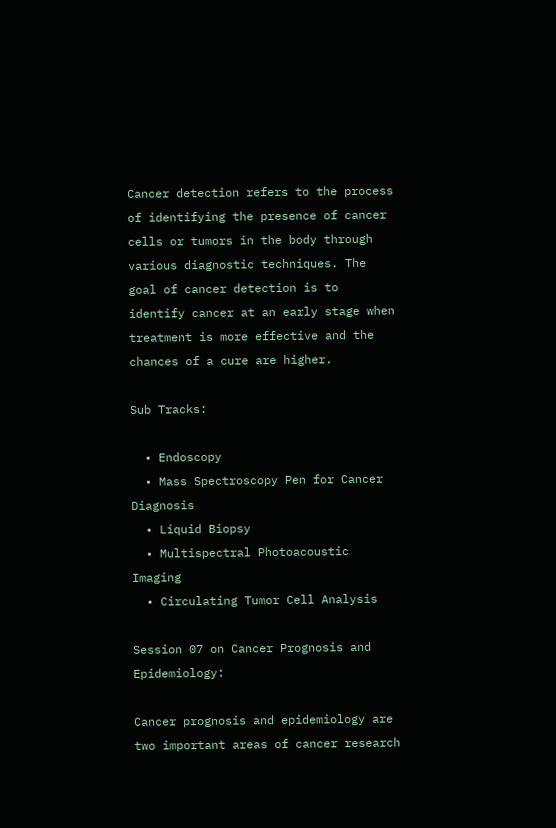Cancer detection refers to the process of identifying the presence of cancer cells or tumors in the body through various diagnostic techniques. The goal of cancer detection is to identify cancer at an early stage when treatment is more effective and the chances of a cure are higher.

Sub Tracks:

  • Endoscopy
  • Mass Spectroscopy Pen for Cancer Diagnosis
  • Liquid Biopsy
  • Multispectral Photoacoustic Imaging
  • Circulating Tumor Cell Analysis

Session 07 on Cancer Prognosis and Epidemiology:

Cancer prognosis and epidemiology are two important areas of cancer research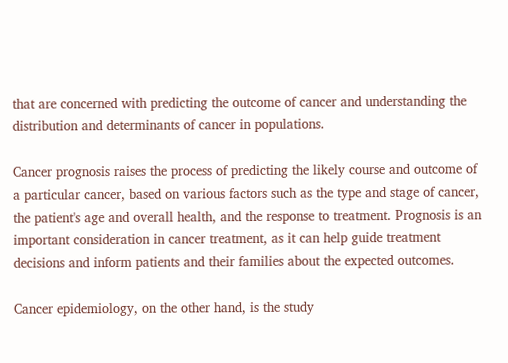that are concerned with predicting the outcome of cancer and understanding the distribution and determinants of cancer in populations.

Cancer prognosis raises the process of predicting the likely course and outcome of a particular cancer, based on various factors such as the type and stage of cancer, the patient's age and overall health, and the response to treatment. Prognosis is an important consideration in cancer treatment, as it can help guide treatment decisions and inform patients and their families about the expected outcomes.

Cancer epidemiology, on the other hand, is the study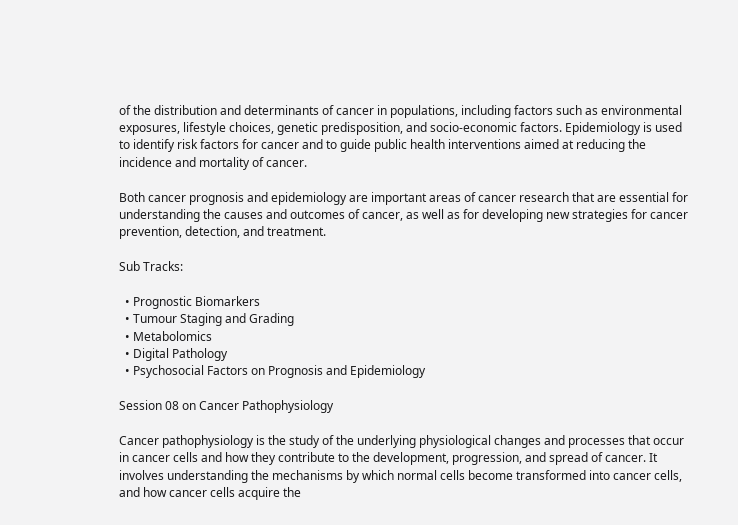of the distribution and determinants of cancer in populations, including factors such as environmental exposures, lifestyle choices, genetic predisposition, and socio-economic factors. Epidemiology is used to identify risk factors for cancer and to guide public health interventions aimed at reducing the incidence and mortality of cancer.

Both cancer prognosis and epidemiology are important areas of cancer research that are essential for understanding the causes and outcomes of cancer, as well as for developing new strategies for cancer prevention, detection, and treatment.

Sub Tracks:

  • Prognostic Biomarkers
  • Tumour Staging and Grading
  • Metabolomics
  • Digital Pathology
  • Psychosocial Factors on Prognosis and Epidemiology

Session 08 on Cancer Pathophysiology

Cancer pathophysiology is the study of the underlying physiological changes and processes that occur in cancer cells and how they contribute to the development, progression, and spread of cancer. It involves understanding the mechanisms by which normal cells become transformed into cancer cells, and how cancer cells acquire the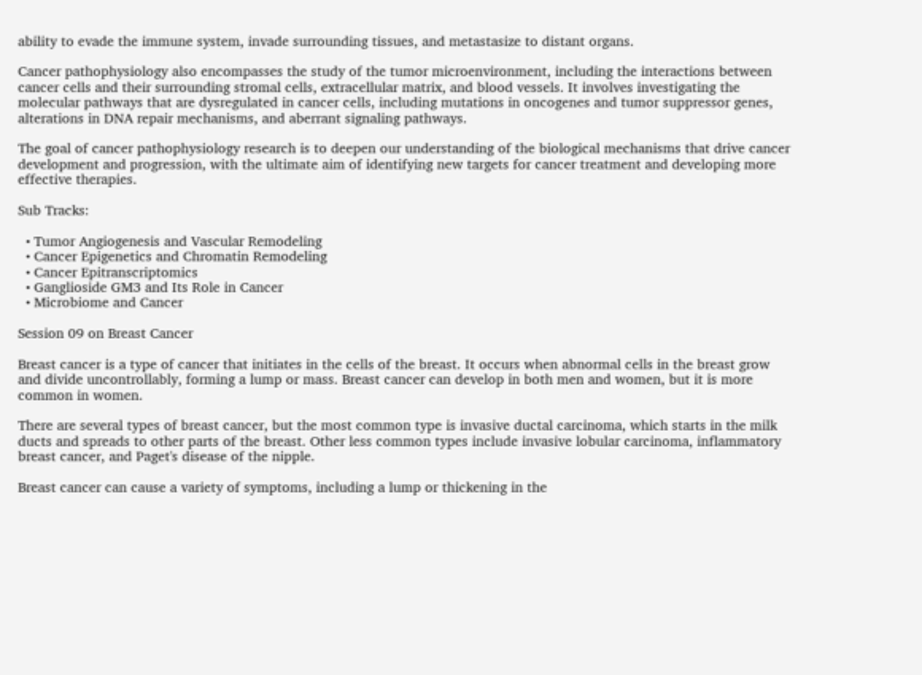ability to evade the immune system, invade surrounding tissues, and metastasize to distant organs.

Cancer pathophysiology also encompasses the study of the tumor microenvironment, including the interactions between cancer cells and their surrounding stromal cells, extracellular matrix, and blood vessels. It involves investigating the molecular pathways that are dysregulated in cancer cells, including mutations in oncogenes and tumor suppressor genes, alterations in DNA repair mechanisms, and aberrant signaling pathways.

The goal of cancer pathophysiology research is to deepen our understanding of the biological mechanisms that drive cancer development and progression, with the ultimate aim of identifying new targets for cancer treatment and developing more effective therapies.

Sub Tracks:

  • Tumor Angiogenesis and Vascular Remodeling
  • Cancer Epigenetics and Chromatin Remodeling
  • Cancer Epitranscriptomics
  • Ganglioside GM3 and Its Role in Cancer
  • Microbiome and Cancer

Session 09 on Breast Cancer

Breast cancer is a type of cancer that initiates in the cells of the breast. It occurs when abnormal cells in the breast grow and divide uncontrollably, forming a lump or mass. Breast cancer can develop in both men and women, but it is more common in women.

There are several types of breast cancer, but the most common type is invasive ductal carcinoma, which starts in the milk ducts and spreads to other parts of the breast. Other less common types include invasive lobular carcinoma, inflammatory breast cancer, and Paget's disease of the nipple.

Breast cancer can cause a variety of symptoms, including a lump or thickening in the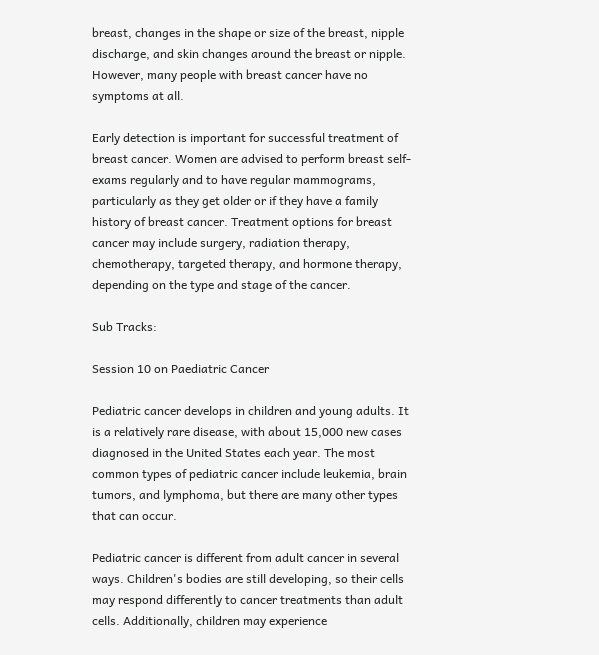breast, changes in the shape or size of the breast, nipple discharge, and skin changes around the breast or nipple. However, many people with breast cancer have no symptoms at all.

Early detection is important for successful treatment of breast cancer. Women are advised to perform breast self-exams regularly and to have regular mammograms, particularly as they get older or if they have a family history of breast cancer. Treatment options for breast cancer may include surgery, radiation therapy, chemotherapy, targeted therapy, and hormone therapy, depending on the type and stage of the cancer.

Sub Tracks:

Session 10 on Paediatric Cancer

Pediatric cancer develops in children and young adults. It is a relatively rare disease, with about 15,000 new cases diagnosed in the United States each year. The most common types of pediatric cancer include leukemia, brain tumors, and lymphoma, but there are many other types that can occur.

Pediatric cancer is different from adult cancer in several ways. Children's bodies are still developing, so their cells may respond differently to cancer treatments than adult cells. Additionally, children may experience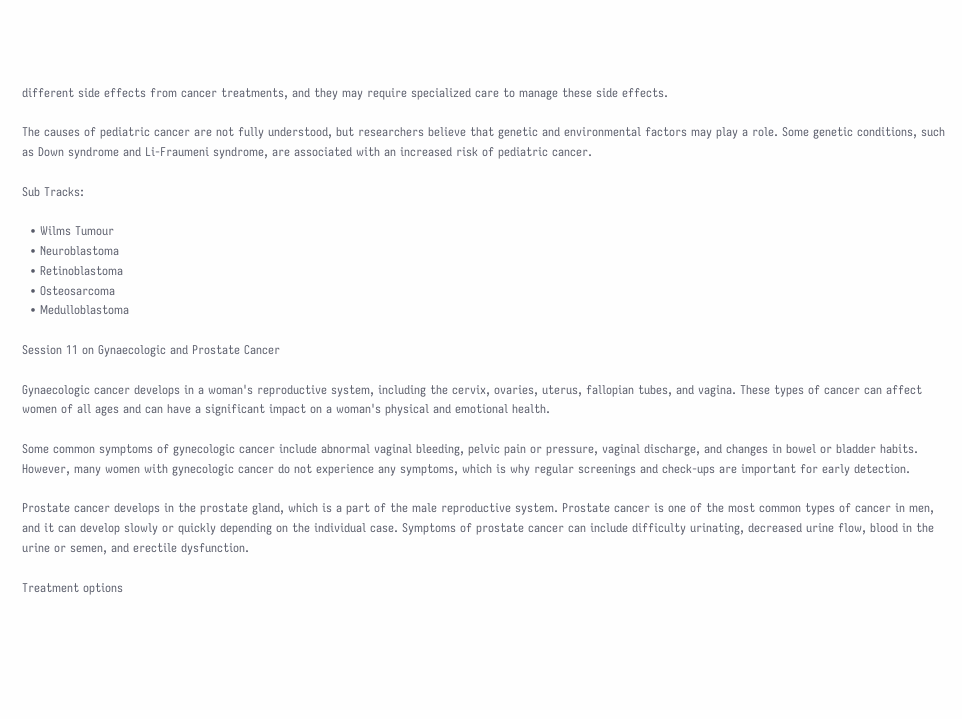different side effects from cancer treatments, and they may require specialized care to manage these side effects.

The causes of pediatric cancer are not fully understood, but researchers believe that genetic and environmental factors may play a role. Some genetic conditions, such as Down syndrome and Li-Fraumeni syndrome, are associated with an increased risk of pediatric cancer.

Sub Tracks:

  • Wilms Tumour
  • Neuroblastoma
  • Retinoblastoma
  • Osteosarcoma
  • Medulloblastoma

Session 11 on Gynaecologic and Prostate Cancer

Gynaecologic cancer develops in a woman's reproductive system, including the cervix, ovaries, uterus, fallopian tubes, and vagina. These types of cancer can affect women of all ages and can have a significant impact on a woman's physical and emotional health.

Some common symptoms of gynecologic cancer include abnormal vaginal bleeding, pelvic pain or pressure, vaginal discharge, and changes in bowel or bladder habits. However, many women with gynecologic cancer do not experience any symptoms, which is why regular screenings and check-ups are important for early detection.

Prostate cancer develops in the prostate gland, which is a part of the male reproductive system. Prostate cancer is one of the most common types of cancer in men, and it can develop slowly or quickly depending on the individual case. Symptoms of prostate cancer can include difficulty urinating, decreased urine flow, blood in the urine or semen, and erectile dysfunction.

Treatment options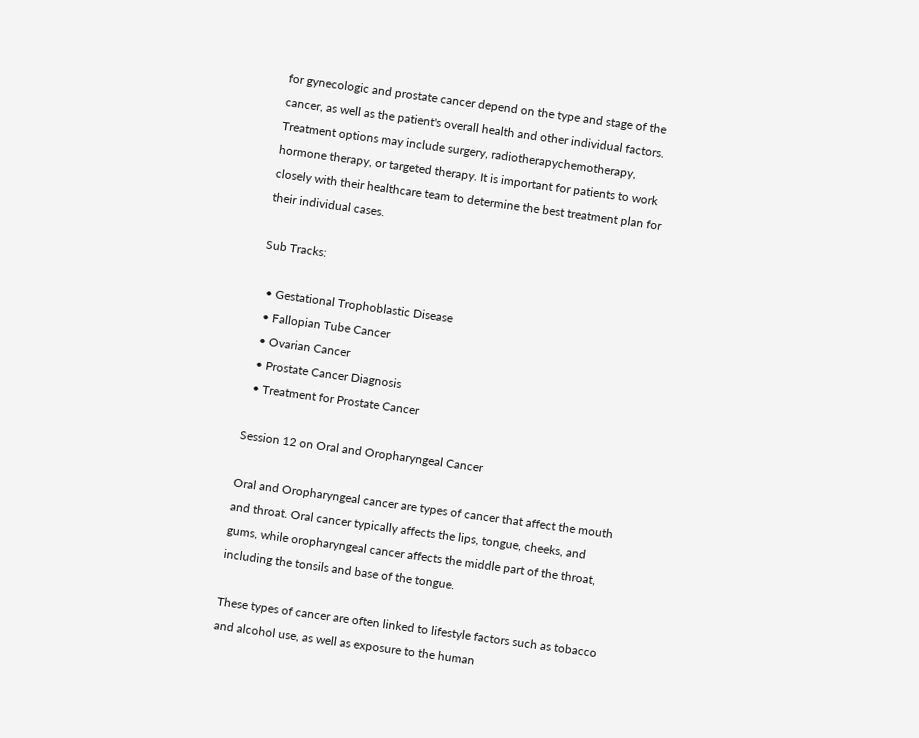for gynecologic and prostate cancer depend on the type and stage of the cancer, as well as the patient's overall health and other individual factors. Treatment options may include surgery, radiotherapychemotherapy, hormone therapy, or targeted therapy. It is important for patients to work closely with their healthcare team to determine the best treatment plan for their individual cases.

Sub Tracks:

  • Gestational Trophoblastic Disease
  • Fallopian Tube Cancer
  • Ovarian Cancer
  • Prostate Cancer Diagnosis
  • Treatment for Prostate Cancer

Session 12 on Oral and Oropharyngeal Cancer

Oral and Oropharyngeal cancer are types of cancer that affect the mouth and throat. Oral cancer typically affects the lips, tongue, cheeks, and gums, while oropharyngeal cancer affects the middle part of the throat, including the tonsils and base of the tongue.

These types of cancer are often linked to lifestyle factors such as tobacco and alcohol use, as well as exposure to the human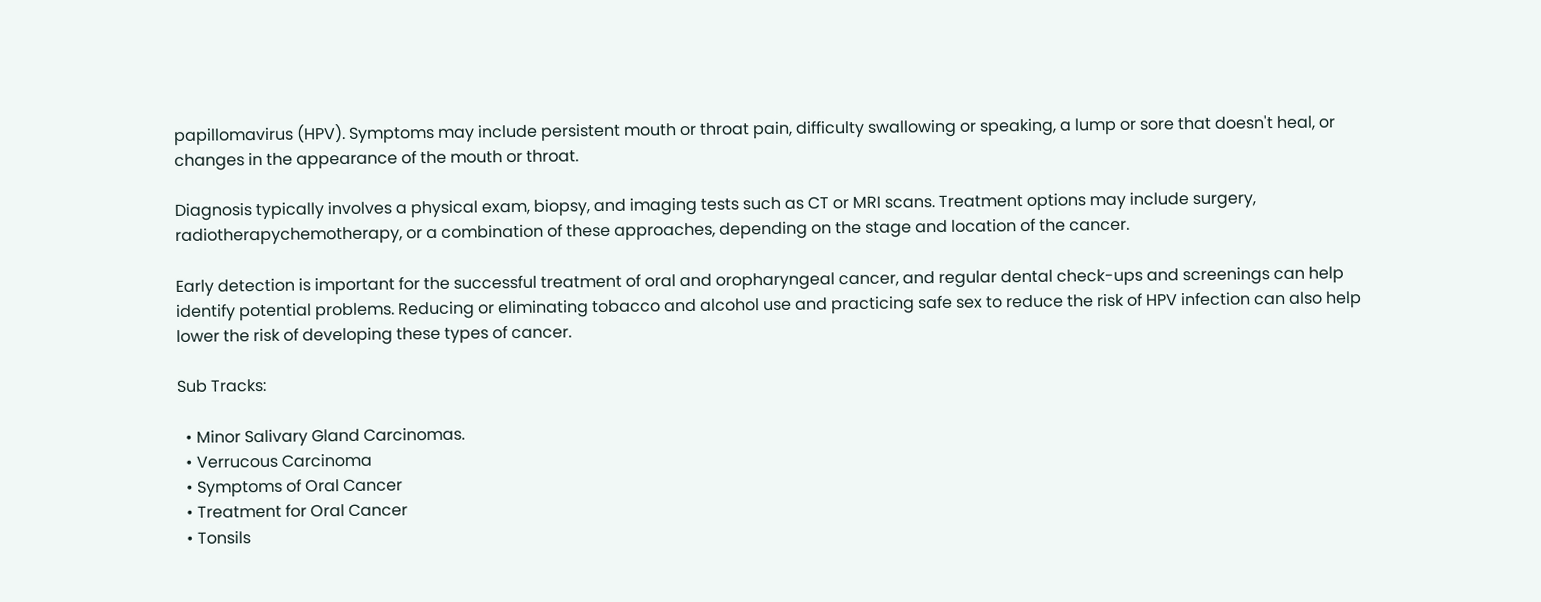papillomavirus (HPV). Symptoms may include persistent mouth or throat pain, difficulty swallowing or speaking, a lump or sore that doesn't heal, or changes in the appearance of the mouth or throat.

Diagnosis typically involves a physical exam, biopsy, and imaging tests such as CT or MRI scans. Treatment options may include surgery, radiotherapychemotherapy, or a combination of these approaches, depending on the stage and location of the cancer.

Early detection is important for the successful treatment of oral and oropharyngeal cancer, and regular dental check-ups and screenings can help identify potential problems. Reducing or eliminating tobacco and alcohol use and practicing safe sex to reduce the risk of HPV infection can also help lower the risk of developing these types of cancer.

Sub Tracks:

  • Minor Salivary Gland Carcinomas.
  • Verrucous Carcinoma
  • Symptoms of Oral Cancer
  • Treatment for Oral Cancer
  • Tonsils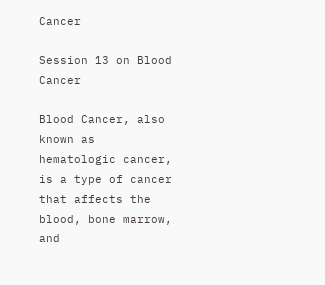Cancer

Session 13 on Blood Cancer

Blood Cancer, also known as hematologic cancer, is a type of cancer that affects the blood, bone marrow, and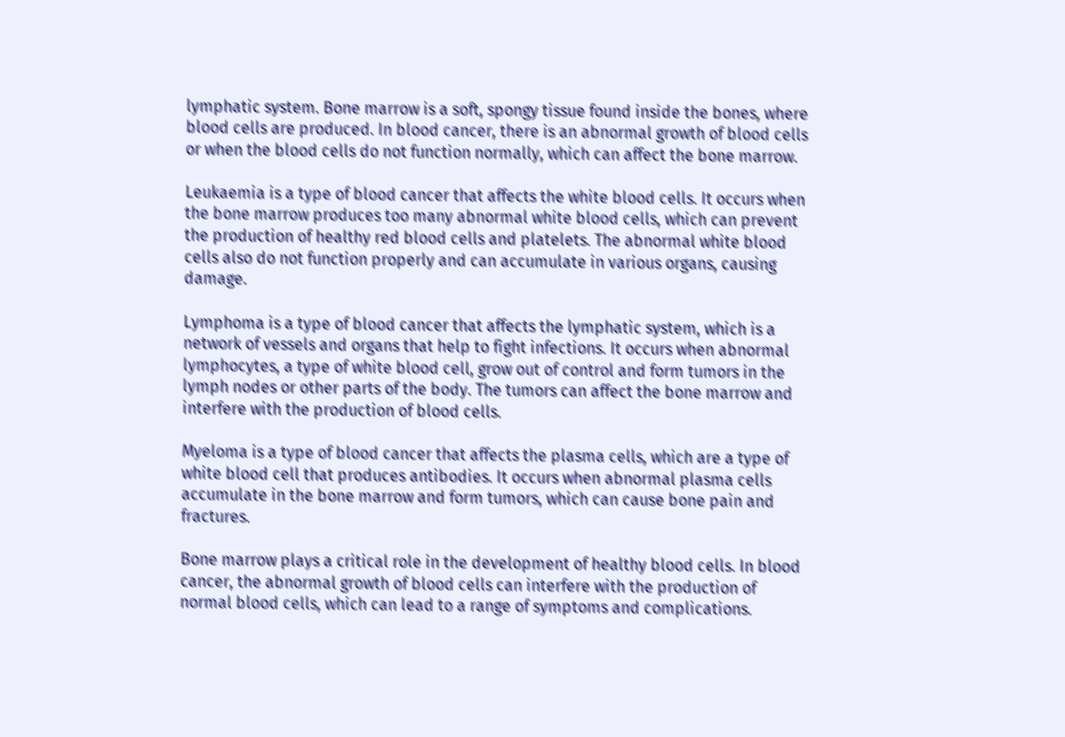lymphatic system. Bone marrow is a soft, spongy tissue found inside the bones, where blood cells are produced. In blood cancer, there is an abnormal growth of blood cells or when the blood cells do not function normally, which can affect the bone marrow.

Leukaemia is a type of blood cancer that affects the white blood cells. It occurs when the bone marrow produces too many abnormal white blood cells, which can prevent the production of healthy red blood cells and platelets. The abnormal white blood cells also do not function properly and can accumulate in various organs, causing damage.

Lymphoma is a type of blood cancer that affects the lymphatic system, which is a network of vessels and organs that help to fight infections. It occurs when abnormal lymphocytes, a type of white blood cell, grow out of control and form tumors in the lymph nodes or other parts of the body. The tumors can affect the bone marrow and interfere with the production of blood cells.

Myeloma is a type of blood cancer that affects the plasma cells, which are a type of white blood cell that produces antibodies. It occurs when abnormal plasma cells accumulate in the bone marrow and form tumors, which can cause bone pain and fractures.

Bone marrow plays a critical role in the development of healthy blood cells. In blood cancer, the abnormal growth of blood cells can interfere with the production of normal blood cells, which can lead to a range of symptoms and complications.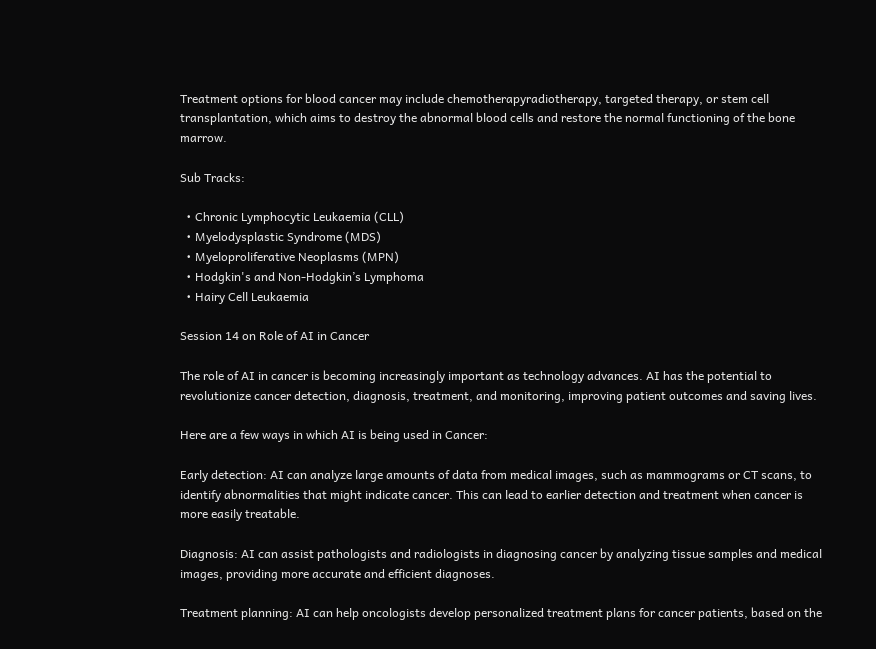Treatment options for blood cancer may include chemotherapyradiotherapy, targeted therapy, or stem cell transplantation, which aims to destroy the abnormal blood cells and restore the normal functioning of the bone marrow.

Sub Tracks:

  • Chronic Lymphocytic Leukaemia (CLL)
  • Myelodysplastic Syndrome (MDS)
  • Myeloproliferative Neoplasms (MPN)
  • Hodgkin's and Non-Hodgkin’s Lymphoma
  • Hairy Cell Leukaemia

Session 14 on Role of AI in Cancer

The role of AI in cancer is becoming increasingly important as technology advances. AI has the potential to revolutionize cancer detection, diagnosis, treatment, and monitoring, improving patient outcomes and saving lives.

Here are a few ways in which AI is being used in Cancer:

Early detection: AI can analyze large amounts of data from medical images, such as mammograms or CT scans, to identify abnormalities that might indicate cancer. This can lead to earlier detection and treatment when cancer is more easily treatable.

Diagnosis: AI can assist pathologists and radiologists in diagnosing cancer by analyzing tissue samples and medical images, providing more accurate and efficient diagnoses.

Treatment planning: AI can help oncologists develop personalized treatment plans for cancer patients, based on the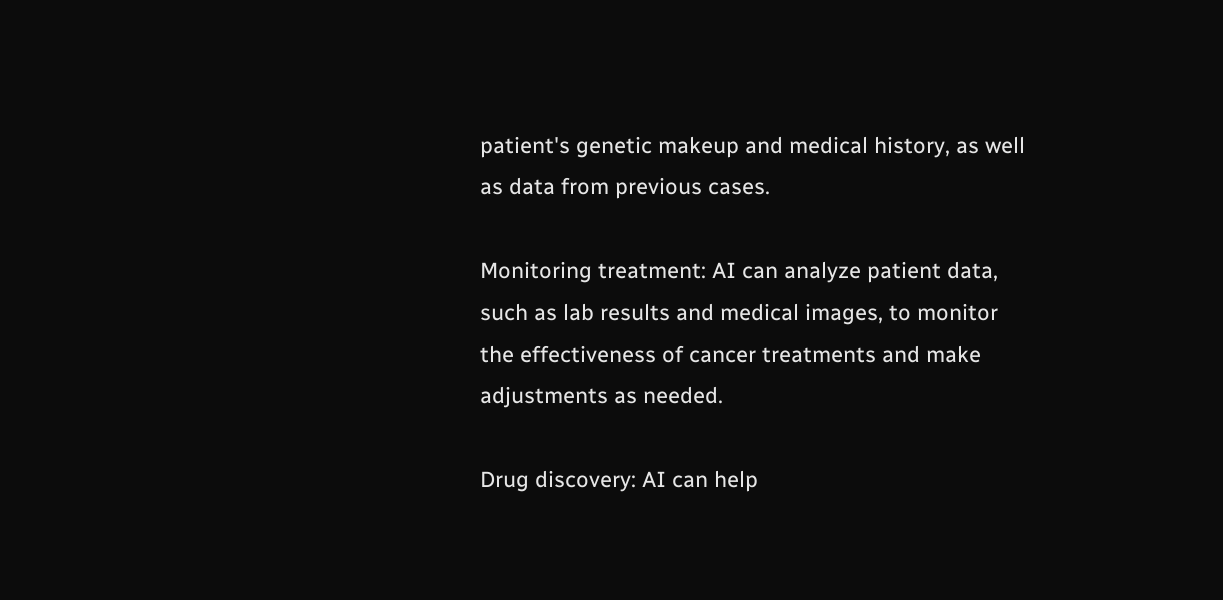patient's genetic makeup and medical history, as well as data from previous cases.

Monitoring treatment: AI can analyze patient data, such as lab results and medical images, to monitor the effectiveness of cancer treatments and make adjustments as needed.

Drug discovery: AI can help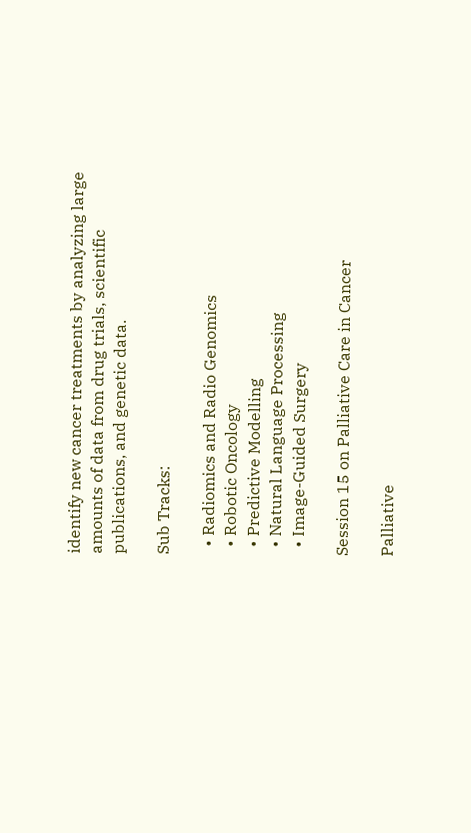identify new cancer treatments by analyzing large amounts of data from drug trials, scientific publications, and genetic data.

Sub Tracks:

  • Radiomics and Radio Genomics
  • Robotic Oncology
  • Predictive Modelling
  • Natural Language Processing
  • Image-Guided Surgery

Session 15 on Palliative Care in Cancer

Palliative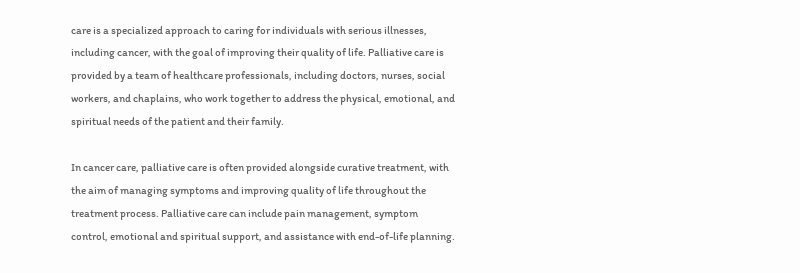care is a specialized approach to caring for individuals with serious illnesses, including cancer, with the goal of improving their quality of life. Palliative care is provided by a team of healthcare professionals, including doctors, nurses, social workers, and chaplains, who work together to address the physical, emotional, and spiritual needs of the patient and their family.

In cancer care, palliative care is often provided alongside curative treatment, with the aim of managing symptoms and improving quality of life throughout the treatment process. Palliative care can include pain management, symptom control, emotional and spiritual support, and assistance with end-of-life planning.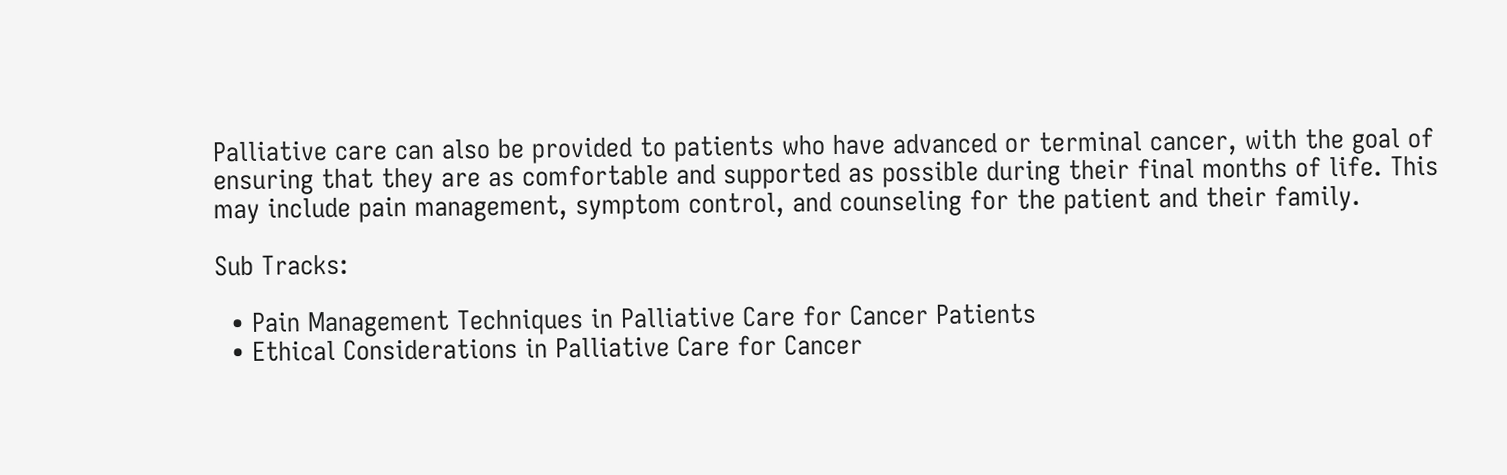Palliative care can also be provided to patients who have advanced or terminal cancer, with the goal of ensuring that they are as comfortable and supported as possible during their final months of life. This may include pain management, symptom control, and counseling for the patient and their family.

Sub Tracks:

  • Pain Management Techniques in Palliative Care for Cancer Patients
  • Ethical Considerations in Palliative Care for Cancer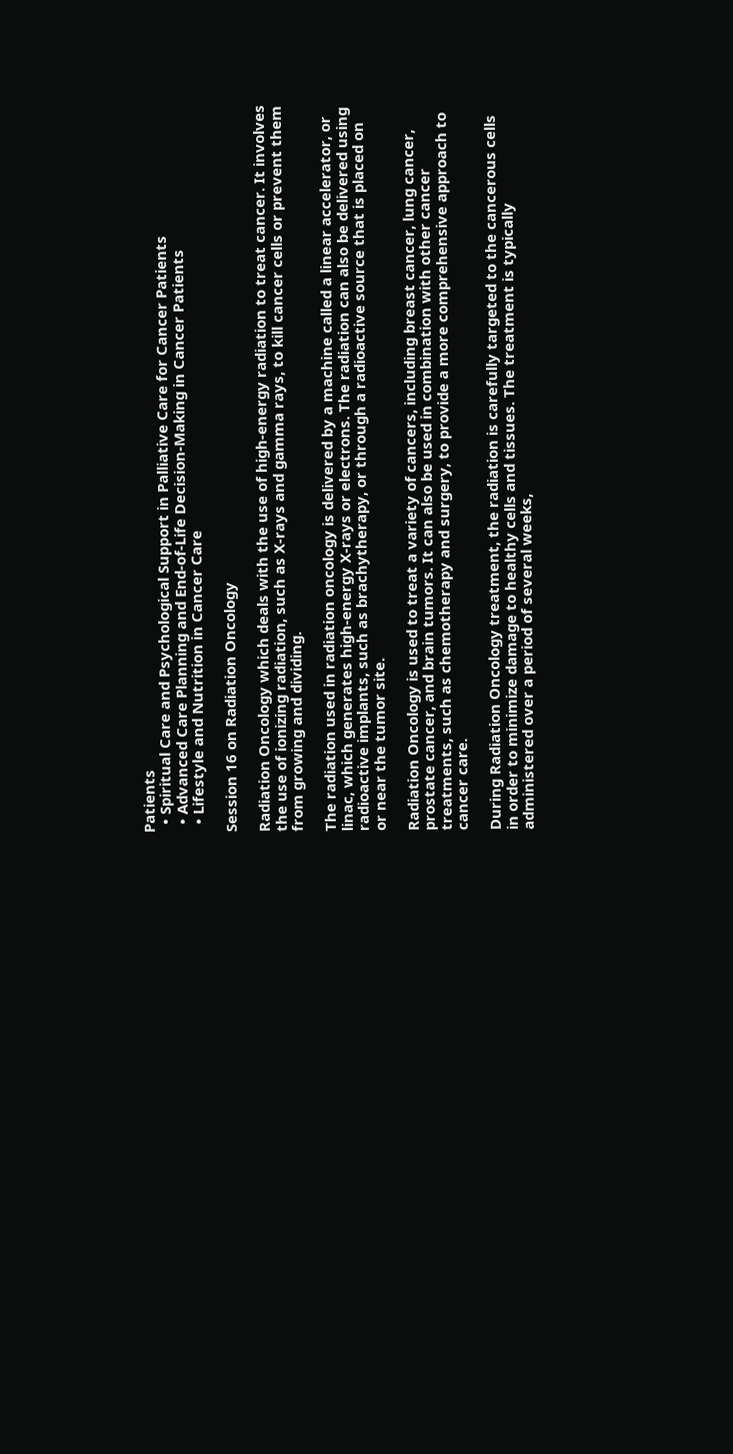Patients
  • Spiritual Care and Psychological Support in Palliative Care for Cancer Patients
  • Advanced Care Planning and End-of-Life Decision-Making in Cancer Patients
  • Lifestyle and Nutrition in Cancer Care

Session 16 on Radiation Oncology

Radiation Oncology which deals with the use of high-energy radiation to treat cancer. It involves the use of ionizing radiation, such as X-rays and gamma rays, to kill cancer cells or prevent them from growing and dividing.

The radiation used in radiation oncology is delivered by a machine called a linear accelerator, or linac, which generates high-energy X-rays or electrons. The radiation can also be delivered using radioactive implants, such as brachytherapy, or through a radioactive source that is placed on or near the tumor site.

Radiation Oncology is used to treat a variety of cancers, including breast cancer, lung cancer, prostate cancer, and brain tumors. It can also be used in combination with other cancer treatments, such as chemotherapy and surgery, to provide a more comprehensive approach to cancer care.

During Radiation Oncology treatment, the radiation is carefully targeted to the cancerous cells in order to minimize damage to healthy cells and tissues. The treatment is typically administered over a period of several weeks,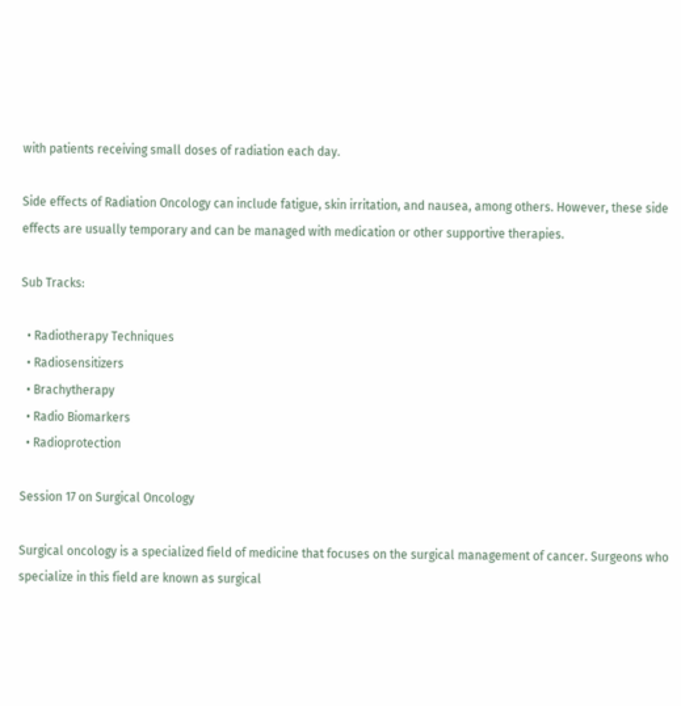with patients receiving small doses of radiation each day.

Side effects of Radiation Oncology can include fatigue, skin irritation, and nausea, among others. However, these side effects are usually temporary and can be managed with medication or other supportive therapies.

Sub Tracks:

  • Radiotherapy Techniques
  • Radiosensitizers
  • Brachytherapy
  • Radio Biomarkers
  • Radioprotection

Session 17 on Surgical Oncology

Surgical oncology is a specialized field of medicine that focuses on the surgical management of cancer. Surgeons who specialize in this field are known as surgical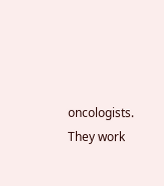oncologists. They work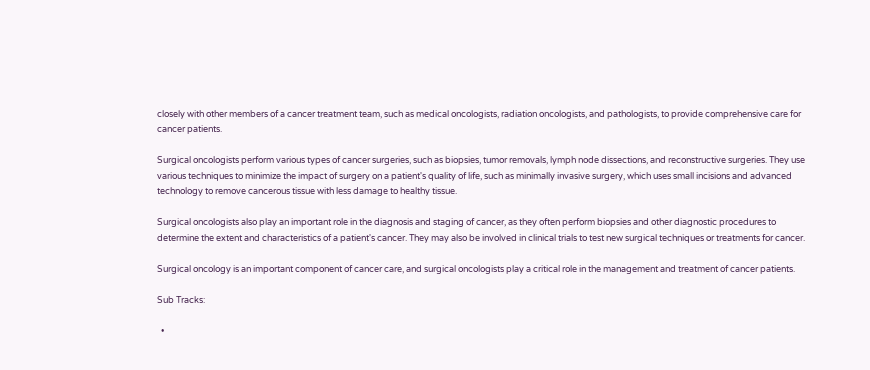closely with other members of a cancer treatment team, such as medical oncologists, radiation oncologists, and pathologists, to provide comprehensive care for cancer patients.

Surgical oncologists perform various types of cancer surgeries, such as biopsies, tumor removals, lymph node dissections, and reconstructive surgeries. They use various techniques to minimize the impact of surgery on a patient's quality of life, such as minimally invasive surgery, which uses small incisions and advanced technology to remove cancerous tissue with less damage to healthy tissue.

Surgical oncologists also play an important role in the diagnosis and staging of cancer, as they often perform biopsies and other diagnostic procedures to determine the extent and characteristics of a patient's cancer. They may also be involved in clinical trials to test new surgical techniques or treatments for cancer.

Surgical oncology is an important component of cancer care, and surgical oncologists play a critical role in the management and treatment of cancer patients.

Sub Tracks:

  •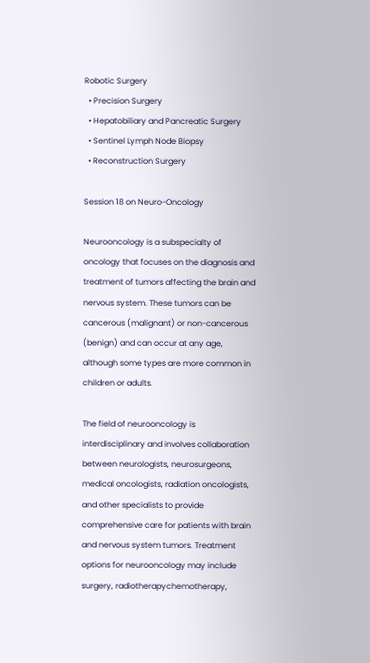Robotic Surgery
  • Precision Surgery
  • Hepatobiliary and Pancreatic Surgery
  • Sentinel Lymph Node Biopsy
  • Reconstruction Surgery

Session 18 on Neuro-Oncology

Neurooncology is a subspecialty of oncology that focuses on the diagnosis and treatment of tumors affecting the brain and nervous system. These tumors can be cancerous (malignant) or non-cancerous (benign) and can occur at any age, although some types are more common in children or adults.

The field of neurooncology is interdisciplinary and involves collaboration between neurologists, neurosurgeons, medical oncologists, radiation oncologists, and other specialists to provide comprehensive care for patients with brain and nervous system tumors. Treatment options for neurooncology may include surgery, radiotherapychemotherapy,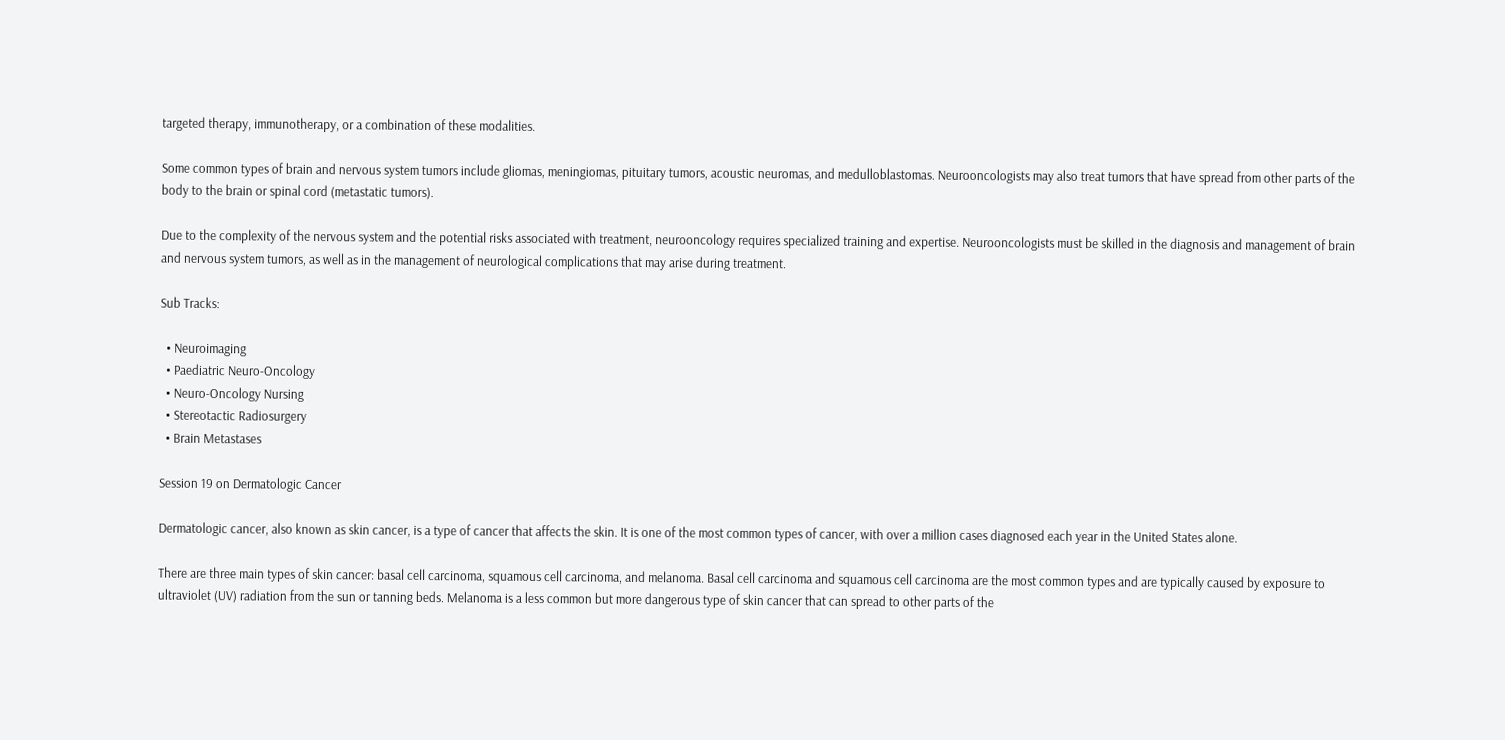targeted therapy, immunotherapy, or a combination of these modalities.

Some common types of brain and nervous system tumors include gliomas, meningiomas, pituitary tumors, acoustic neuromas, and medulloblastomas. Neurooncologists may also treat tumors that have spread from other parts of the body to the brain or spinal cord (metastatic tumors).

Due to the complexity of the nervous system and the potential risks associated with treatment, neurooncology requires specialized training and expertise. Neurooncologists must be skilled in the diagnosis and management of brain and nervous system tumors, as well as in the management of neurological complications that may arise during treatment.

Sub Tracks:

  • Neuroimaging
  • Paediatric Neuro-Oncology
  • Neuro-Oncology Nursing
  • Stereotactic Radiosurgery
  • Brain Metastases

Session 19 on Dermatologic Cancer

Dermatologic cancer, also known as skin cancer, is a type of cancer that affects the skin. It is one of the most common types of cancer, with over a million cases diagnosed each year in the United States alone.

There are three main types of skin cancer: basal cell carcinoma, squamous cell carcinoma, and melanoma. Basal cell carcinoma and squamous cell carcinoma are the most common types and are typically caused by exposure to ultraviolet (UV) radiation from the sun or tanning beds. Melanoma is a less common but more dangerous type of skin cancer that can spread to other parts of the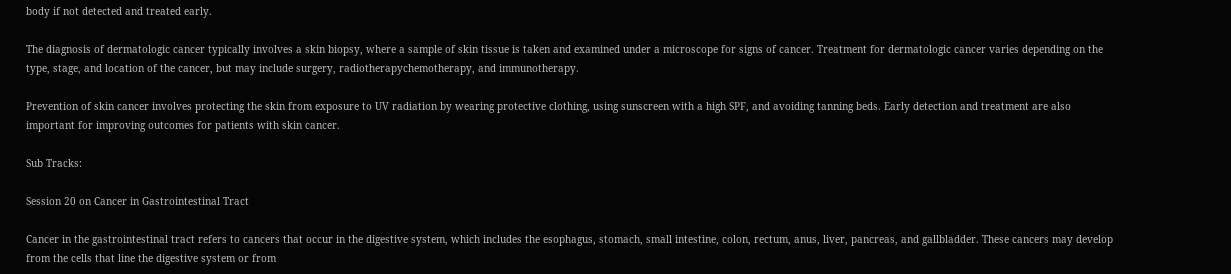body if not detected and treated early.

The diagnosis of dermatologic cancer typically involves a skin biopsy, where a sample of skin tissue is taken and examined under a microscope for signs of cancer. Treatment for dermatologic cancer varies depending on the type, stage, and location of the cancer, but may include surgery, radiotherapychemotherapy, and immunotherapy.

Prevention of skin cancer involves protecting the skin from exposure to UV radiation by wearing protective clothing, using sunscreen with a high SPF, and avoiding tanning beds. Early detection and treatment are also important for improving outcomes for patients with skin cancer.

Sub Tracks:

Session 20 on Cancer in Gastrointestinal Tract

Cancer in the gastrointestinal tract refers to cancers that occur in the digestive system, which includes the esophagus, stomach, small intestine, colon, rectum, anus, liver, pancreas, and gallbladder. These cancers may develop from the cells that line the digestive system or from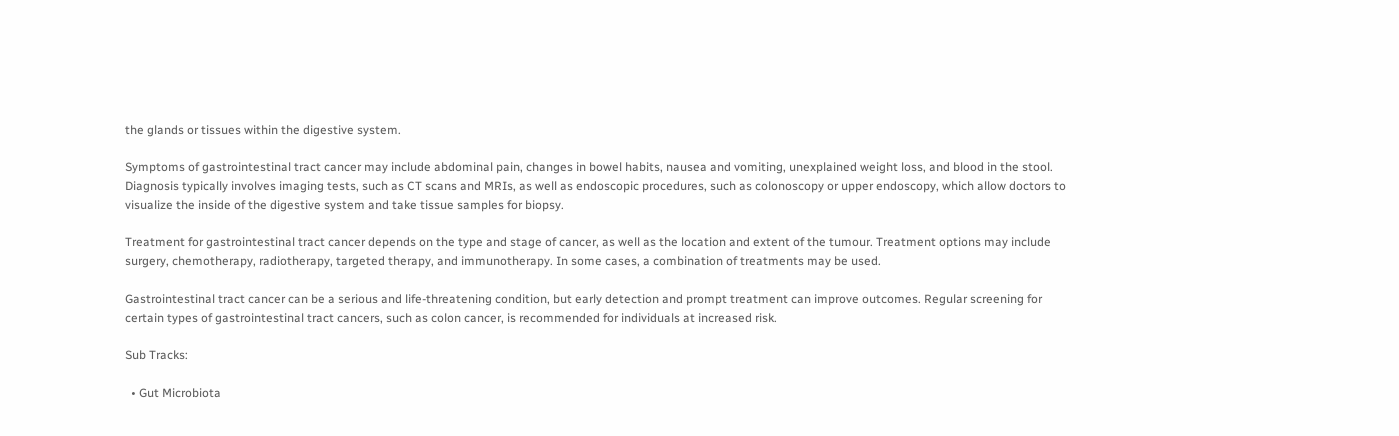the glands or tissues within the digestive system.

Symptoms of gastrointestinal tract cancer may include abdominal pain, changes in bowel habits, nausea and vomiting, unexplained weight loss, and blood in the stool. Diagnosis typically involves imaging tests, such as CT scans and MRIs, as well as endoscopic procedures, such as colonoscopy or upper endoscopy, which allow doctors to visualize the inside of the digestive system and take tissue samples for biopsy.

Treatment for gastrointestinal tract cancer depends on the type and stage of cancer, as well as the location and extent of the tumour. Treatment options may include surgery, chemotherapy, radiotherapy, targeted therapy, and immunotherapy. In some cases, a combination of treatments may be used.

Gastrointestinal tract cancer can be a serious and life-threatening condition, but early detection and prompt treatment can improve outcomes. Regular screening for certain types of gastrointestinal tract cancers, such as colon cancer, is recommended for individuals at increased risk.

Sub Tracks:

  • Gut Microbiota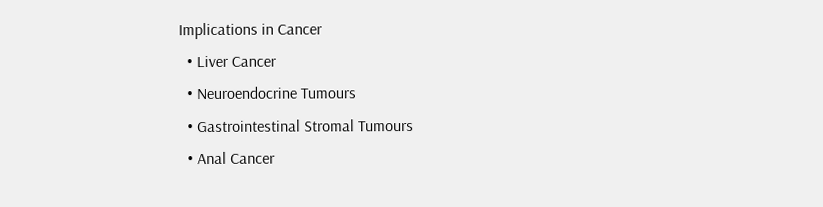Implications in Cancer
  • Liver Cancer
  • Neuroendocrine Tumours
  • Gastrointestinal Stromal Tumours
  • Anal Cancer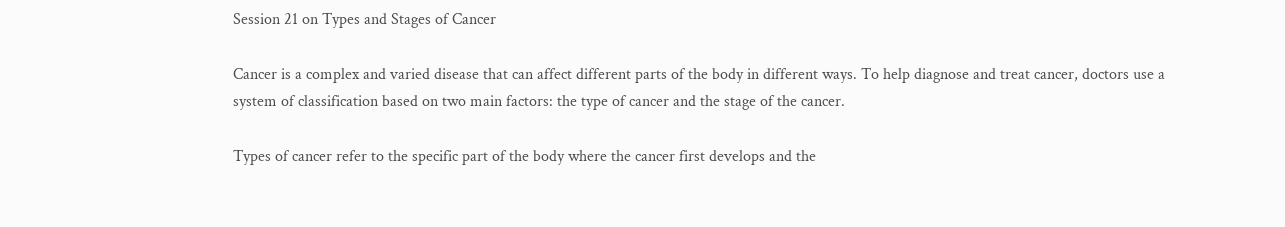Session 21 on Types and Stages of Cancer

Cancer is a complex and varied disease that can affect different parts of the body in different ways. To help diagnose and treat cancer, doctors use a system of classification based on two main factors: the type of cancer and the stage of the cancer.

Types of cancer refer to the specific part of the body where the cancer first develops and the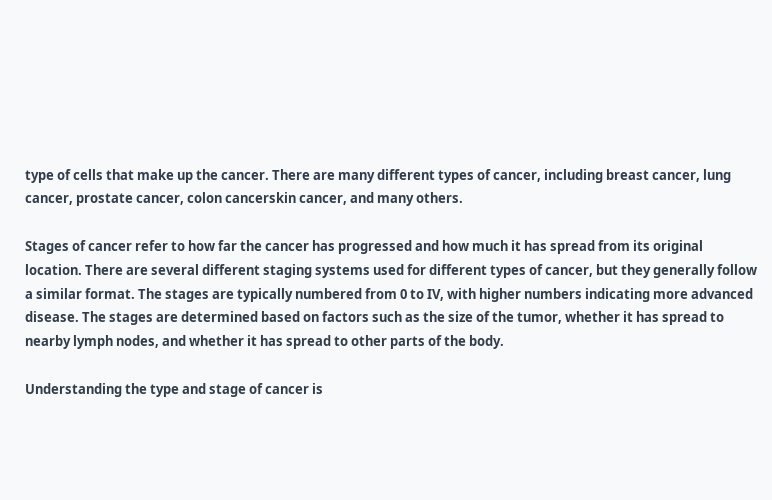type of cells that make up the cancer. There are many different types of cancer, including breast cancer, lung cancer, prostate cancer, colon cancerskin cancer, and many others.

Stages of cancer refer to how far the cancer has progressed and how much it has spread from its original location. There are several different staging systems used for different types of cancer, but they generally follow a similar format. The stages are typically numbered from 0 to IV, with higher numbers indicating more advanced disease. The stages are determined based on factors such as the size of the tumor, whether it has spread to nearby lymph nodes, and whether it has spread to other parts of the body.

Understanding the type and stage of cancer is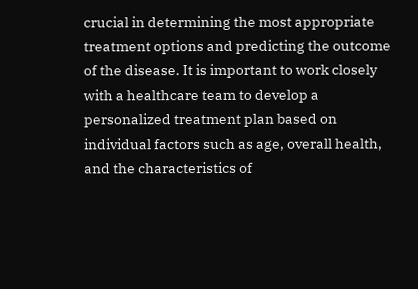crucial in determining the most appropriate treatment options and predicting the outcome of the disease. It is important to work closely with a healthcare team to develop a personalized treatment plan based on individual factors such as age, overall health, and the characteristics of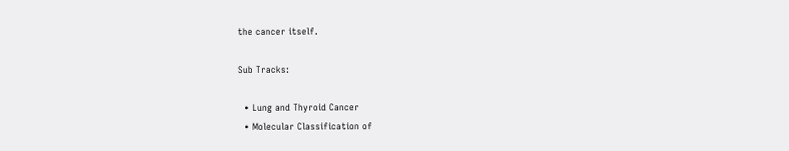the cancer itself.

Sub Tracks:

  • Lung and Thyroid Cancer
  • Molecular Classification of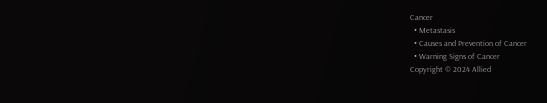Cancer
  • Metastasis
  • Causes and Prevention of Cancer
  • Warning Signs of Cancer
Copyright © 2024 Allied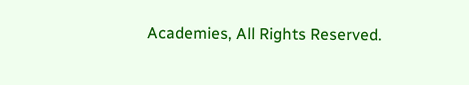Academies, All Rights Reserved.